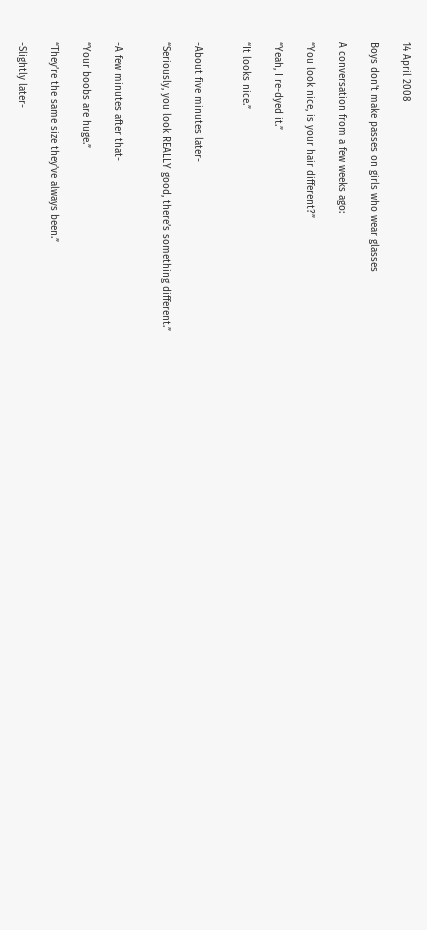14 April 2008

Boys don't make passes on girls who wear glasses

A conversation from a few weeks ago:

“You look nice, is your hair different?”

“Yeah, I re-dyed it.”

“It looks nice.”


-About five minutes later-

“Seriously, you look REALLY good, there’s something different.”


-A few minutes after that-

“Your boobs are huge.”

“They’re the same size they’ve always been.”

-Slightly later-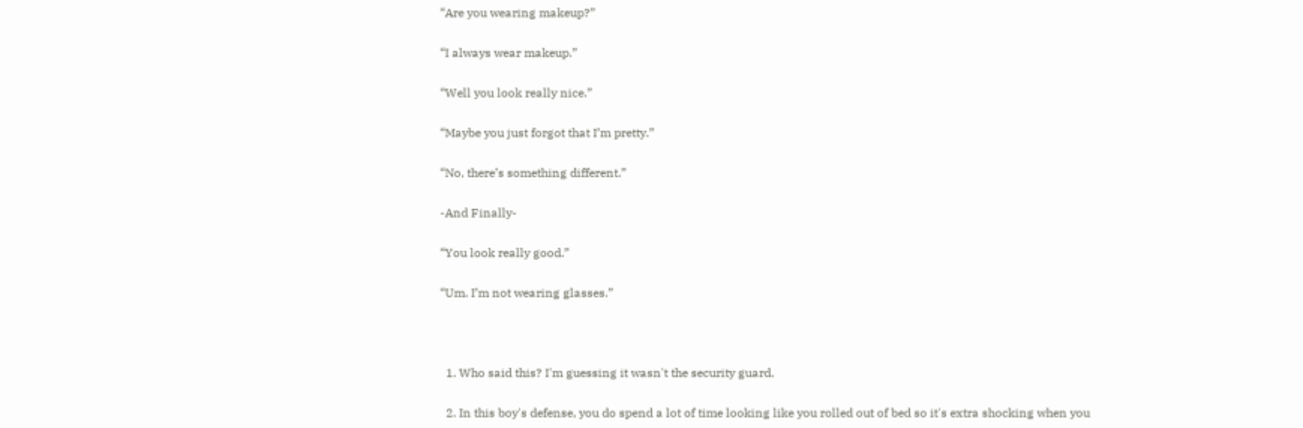“Are you wearing makeup?”

“I always wear makeup.”

“Well you look really nice.”

“Maybe you just forgot that I’m pretty.”

“No, there’s something different.”

-And Finally-

“You look really good.”

“Um. I’m not wearing glasses.”



  1. Who said this? I'm guessing it wasn't the security guard.

  2. In this boy's defense, you do spend a lot of time looking like you rolled out of bed so it's extra shocking when you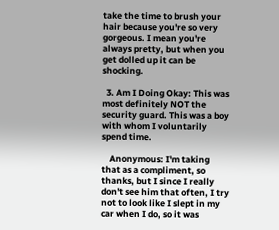take the time to brush your hair because you're so very gorgeous. I mean you're always pretty, but when you get dolled up it can be shocking.

  3. Am I Doing Okay: This was most definitely NOT the security guard. This was a boy with whom I voluntarily spend time.

    Anonymous: I'm taking that as a compliment, so thanks, but I since I really don't see him that often, I try not to look like I slept in my car when I do, so it was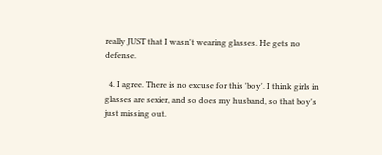really JUST that I wasn't wearing glasses. He gets no defense.

  4. I agree. There is no excuse for this 'boy'. I think girls in glasses are sexier, and so does my husband, so that boy's just missing out.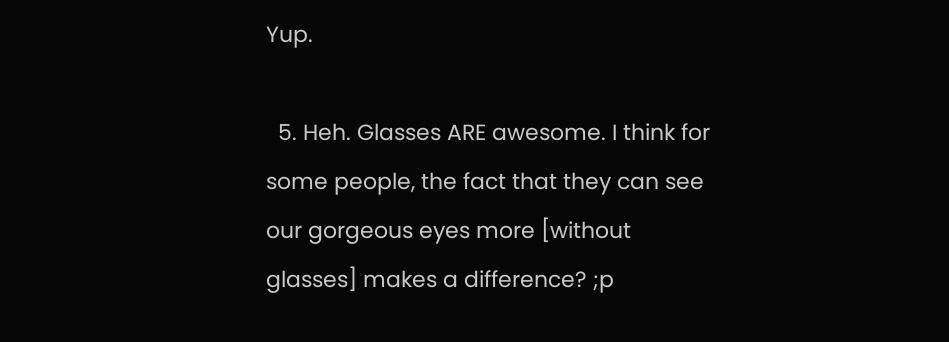Yup.

  5. Heh. Glasses ARE awesome. I think for some people, the fact that they can see our gorgeous eyes more [without glasses] makes a difference? ;p